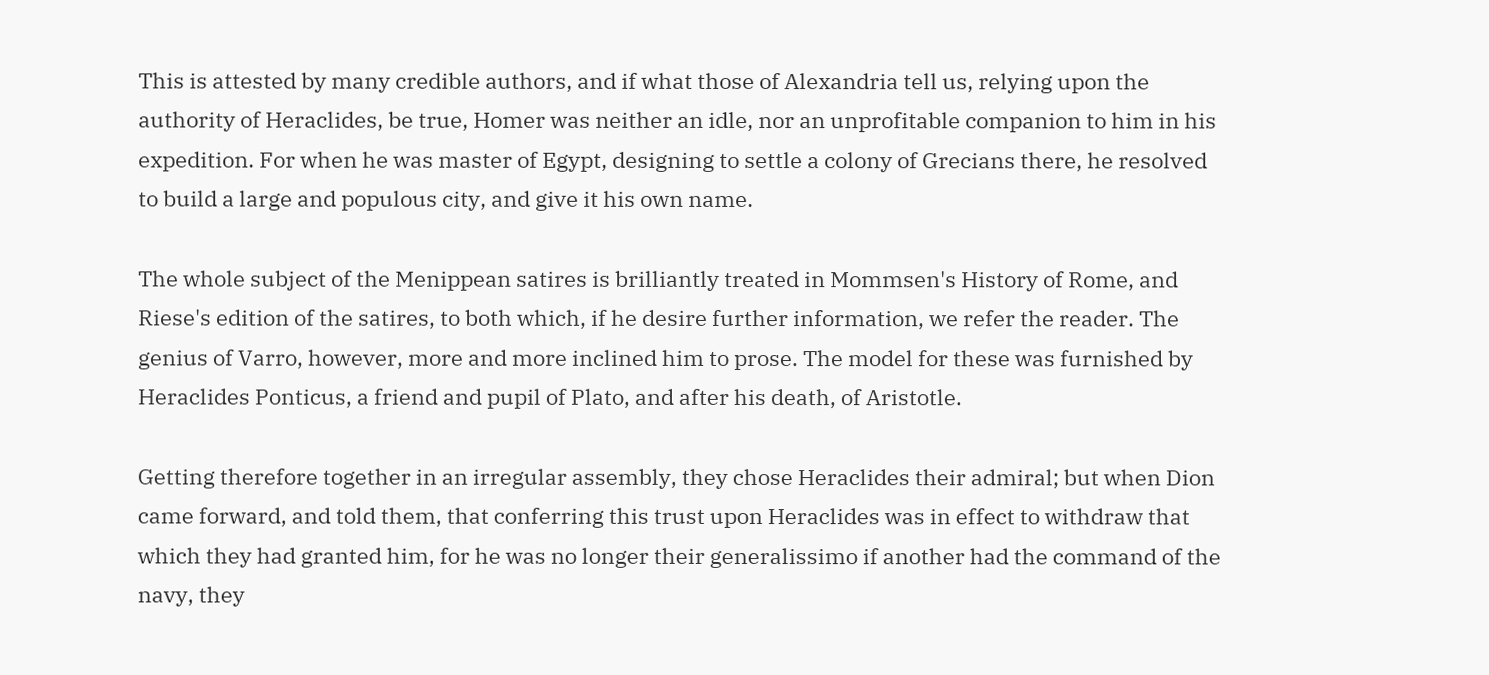This is attested by many credible authors, and if what those of Alexandria tell us, relying upon the authority of Heraclides, be true, Homer was neither an idle, nor an unprofitable companion to him in his expedition. For when he was master of Egypt, designing to settle a colony of Grecians there, he resolved to build a large and populous city, and give it his own name.

The whole subject of the Menippean satires is brilliantly treated in Mommsen's History of Rome, and Riese's edition of the satires, to both which, if he desire further information, we refer the reader. The genius of Varro, however, more and more inclined him to prose. The model for these was furnished by Heraclides Ponticus, a friend and pupil of Plato, and after his death, of Aristotle.

Getting therefore together in an irregular assembly, they chose Heraclides their admiral; but when Dion came forward, and told them, that conferring this trust upon Heraclides was in effect to withdraw that which they had granted him, for he was no longer their generalissimo if another had the command of the navy, they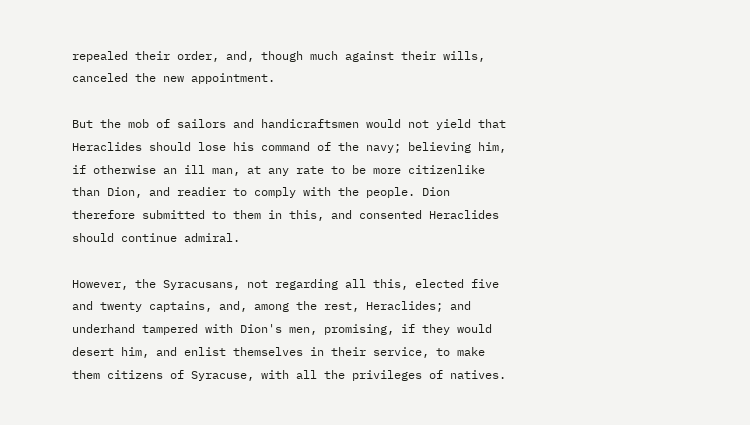repealed their order, and, though much against their wills, canceled the new appointment.

But the mob of sailors and handicraftsmen would not yield that Heraclides should lose his command of the navy; believing him, if otherwise an ill man, at any rate to be more citizenlike than Dion, and readier to comply with the people. Dion therefore submitted to them in this, and consented Heraclides should continue admiral.

However, the Syracusans, not regarding all this, elected five and twenty captains, and, among the rest, Heraclides; and underhand tampered with Dion's men, promising, if they would desert him, and enlist themselves in their service, to make them citizens of Syracuse, with all the privileges of natives.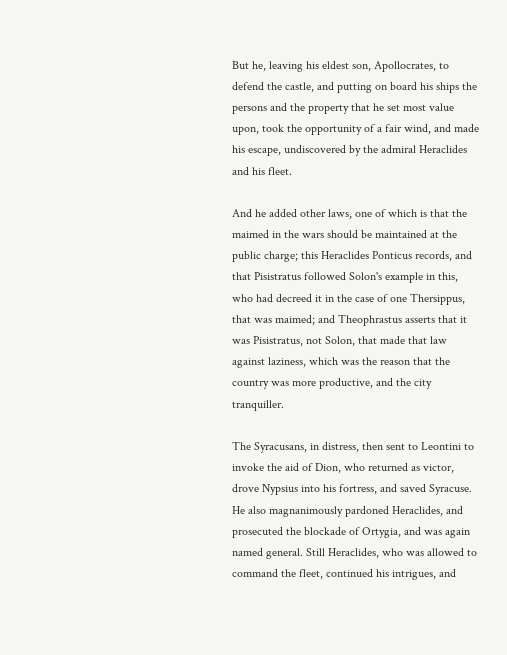But he, leaving his eldest son, Apollocrates, to defend the castle, and putting on board his ships the persons and the property that he set most value upon, took the opportunity of a fair wind, and made his escape, undiscovered by the admiral Heraclides and his fleet.

And he added other laws, one of which is that the maimed in the wars should be maintained at the public charge; this Heraclides Ponticus records, and that Pisistratus followed Solon's example in this, who had decreed it in the case of one Thersippus, that was maimed; and Theophrastus asserts that it was Pisistratus, not Solon, that made that law against laziness, which was the reason that the country was more productive, and the city tranquiller.

The Syracusans, in distress, then sent to Leontini to invoke the aid of Dion, who returned as victor, drove Nypsius into his fortress, and saved Syracuse. He also magnanimously pardoned Heraclides, and prosecuted the blockade of Ortygia, and was again named general. Still Heraclides, who was allowed to command the fleet, continued his intrigues, and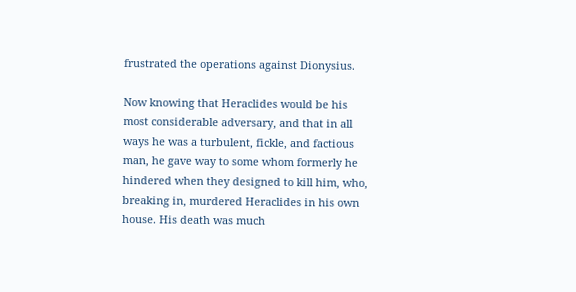frustrated the operations against Dionysius.

Now knowing that Heraclides would be his most considerable adversary, and that in all ways he was a turbulent, fickle, and factious man, he gave way to some whom formerly he hindered when they designed to kill him, who, breaking in, murdered Heraclides in his own house. His death was much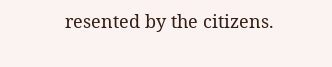resented by the citizens.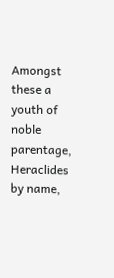Amongst these a youth of noble parentage, Heraclides by name,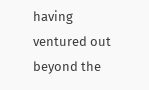having ventured out beyond the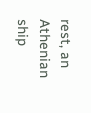rest, an Athenian ship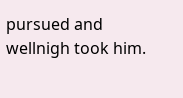pursued and wellnigh took him.